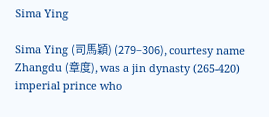Sima Ying

Sima Ying (司馬穎) (279–306), courtesy name Zhangdu (章度), was a jin dynasty (265-420) imperial prince who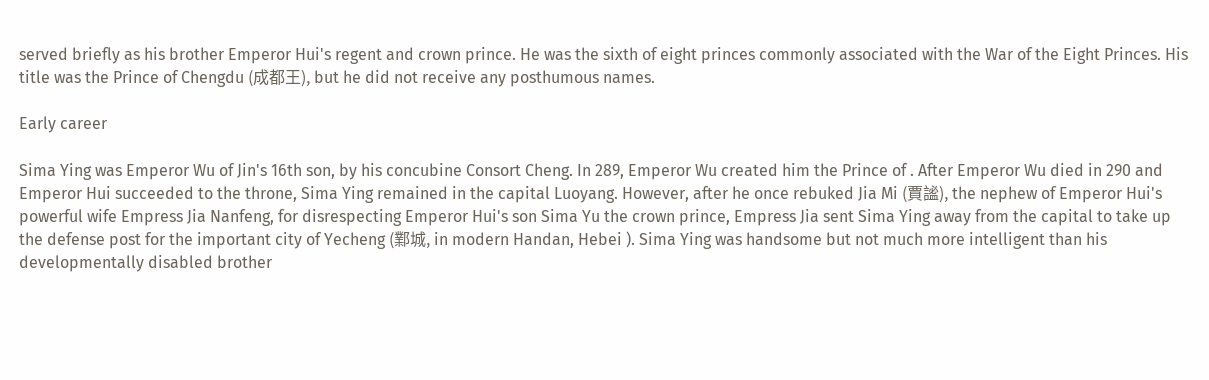served briefly as his brother Emperor Hui's regent and crown prince. He was the sixth of eight princes commonly associated with the War of the Eight Princes. His title was the Prince of Chengdu (成都王), but he did not receive any posthumous names.

Early career

Sima Ying was Emperor Wu of Jin's 16th son, by his concubine Consort Cheng. In 289, Emperor Wu created him the Prince of . After Emperor Wu died in 290 and Emperor Hui succeeded to the throne, Sima Ying remained in the capital Luoyang. However, after he once rebuked Jia Mi (賈謐), the nephew of Emperor Hui's powerful wife Empress Jia Nanfeng, for disrespecting Emperor Hui's son Sima Yu the crown prince, Empress Jia sent Sima Ying away from the capital to take up the defense post for the important city of Yecheng (鄴城, in modern Handan, Hebei ). Sima Ying was handsome but not much more intelligent than his developmentally disabled brother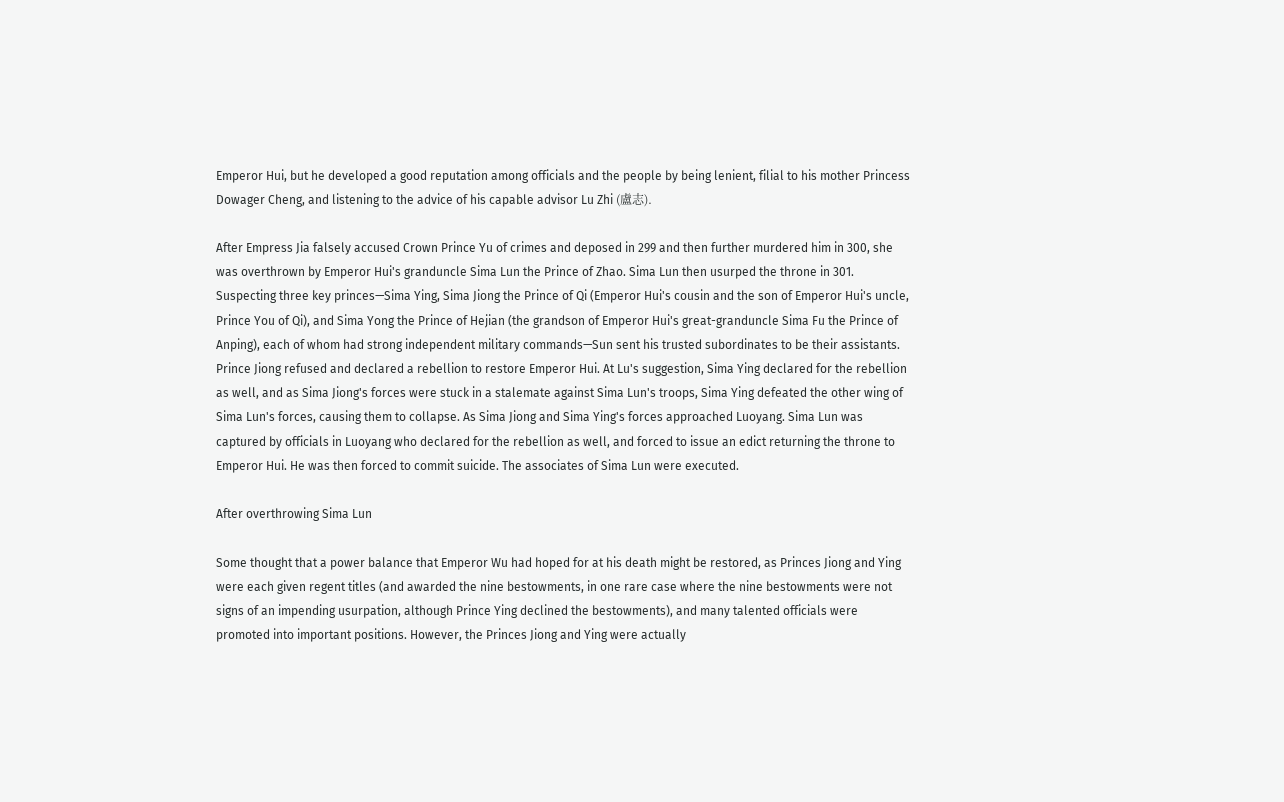Emperor Hui, but he developed a good reputation among officials and the people by being lenient, filial to his mother Princess Dowager Cheng, and listening to the advice of his capable advisor Lu Zhi (盧志).

After Empress Jia falsely accused Crown Prince Yu of crimes and deposed in 299 and then further murdered him in 300, she was overthrown by Emperor Hui's granduncle Sima Lun the Prince of Zhao. Sima Lun then usurped the throne in 301. Suspecting three key princes—Sima Ying, Sima Jiong the Prince of Qi (Emperor Hui's cousin and the son of Emperor Hui's uncle, Prince You of Qi), and Sima Yong the Prince of Hejian (the grandson of Emperor Hui's great-granduncle Sima Fu the Prince of Anping), each of whom had strong independent military commands—Sun sent his trusted subordinates to be their assistants. Prince Jiong refused and declared a rebellion to restore Emperor Hui. At Lu's suggestion, Sima Ying declared for the rebellion as well, and as Sima Jiong's forces were stuck in a stalemate against Sima Lun's troops, Sima Ying defeated the other wing of Sima Lun's forces, causing them to collapse. As Sima Jiong and Sima Ying's forces approached Luoyang. Sima Lun was captured by officials in Luoyang who declared for the rebellion as well, and forced to issue an edict returning the throne to Emperor Hui. He was then forced to commit suicide. The associates of Sima Lun were executed.

After overthrowing Sima Lun

Some thought that a power balance that Emperor Wu had hoped for at his death might be restored, as Princes Jiong and Ying were each given regent titles (and awarded the nine bestowments, in one rare case where the nine bestowments were not signs of an impending usurpation, although Prince Ying declined the bestowments), and many talented officials were promoted into important positions. However, the Princes Jiong and Ying were actually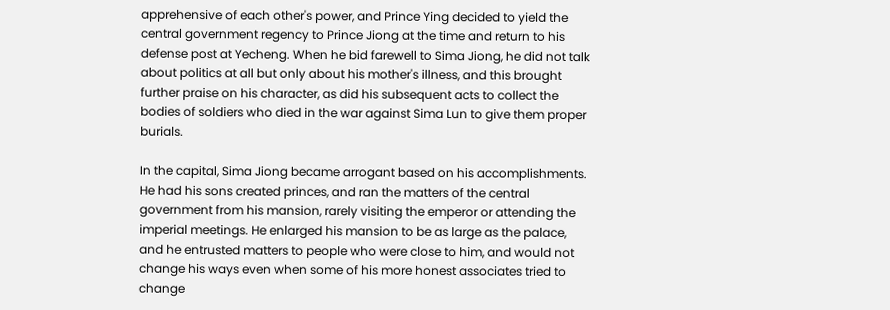apprehensive of each other's power, and Prince Ying decided to yield the central government regency to Prince Jiong at the time and return to his defense post at Yecheng. When he bid farewell to Sima Jiong, he did not talk about politics at all but only about his mother's illness, and this brought further praise on his character, as did his subsequent acts to collect the bodies of soldiers who died in the war against Sima Lun to give them proper burials.

In the capital, Sima Jiong became arrogant based on his accomplishments. He had his sons created princes, and ran the matters of the central government from his mansion, rarely visiting the emperor or attending the imperial meetings. He enlarged his mansion to be as large as the palace, and he entrusted matters to people who were close to him, and would not change his ways even when some of his more honest associates tried to change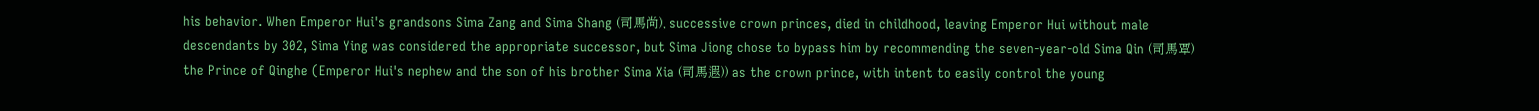his behavior. When Emperor Hui's grandsons Sima Zang and Sima Shang (司馬尚), successive crown princes, died in childhood, leaving Emperor Hui without male descendants by 302, Sima Ying was considered the appropriate successor, but Sima Jiong chose to bypass him by recommending the seven-year-old Sima Qin (司馬覃) the Prince of Qinghe (Emperor Hui's nephew and the son of his brother Sima Xia (司馬遐)) as the crown prince, with intent to easily control the young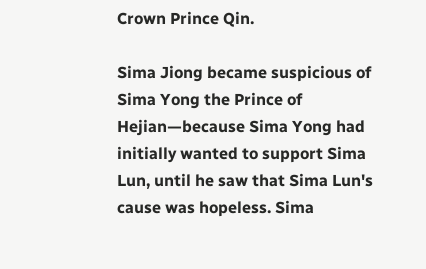Crown Prince Qin.

Sima Jiong became suspicious of Sima Yong the Prince of Hejian—because Sima Yong had initially wanted to support Sima Lun, until he saw that Sima Lun's cause was hopeless. Sima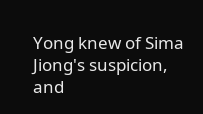Yong knew of Sima Jiong's suspicion, and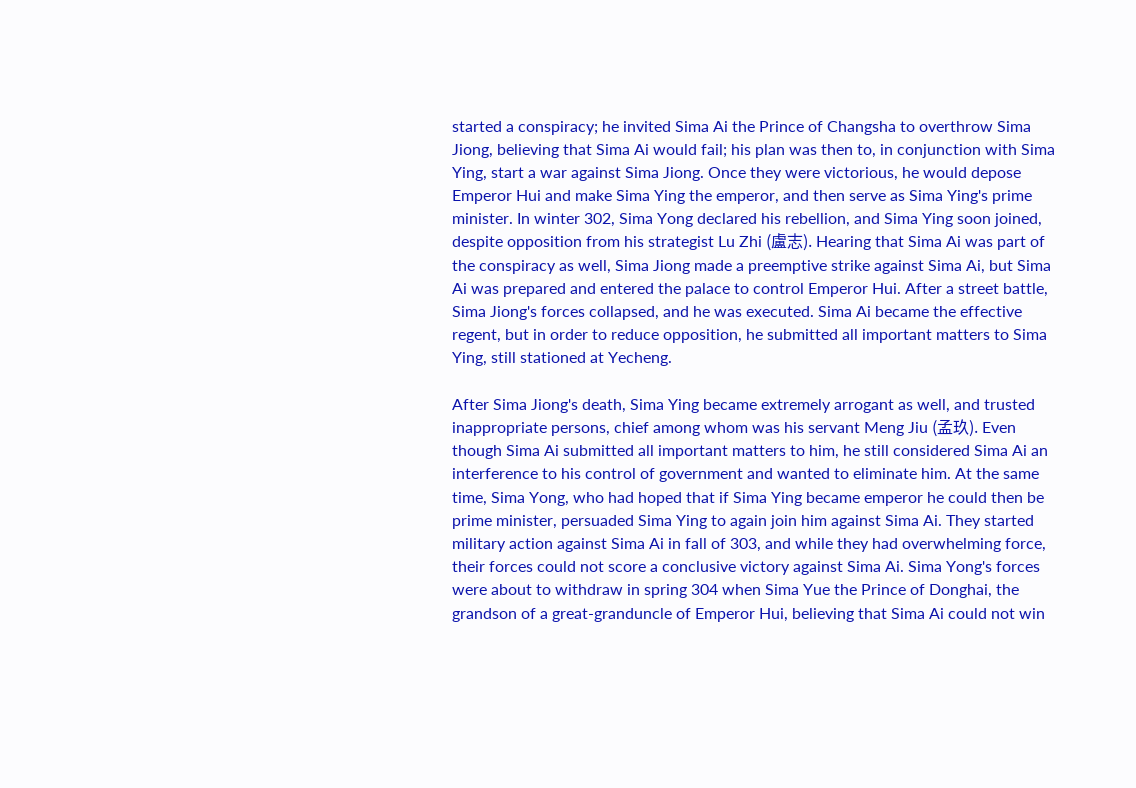started a conspiracy; he invited Sima Ai the Prince of Changsha to overthrow Sima Jiong, believing that Sima Ai would fail; his plan was then to, in conjunction with Sima Ying, start a war against Sima Jiong. Once they were victorious, he would depose Emperor Hui and make Sima Ying the emperor, and then serve as Sima Ying's prime minister. In winter 302, Sima Yong declared his rebellion, and Sima Ying soon joined, despite opposition from his strategist Lu Zhi (盧志). Hearing that Sima Ai was part of the conspiracy as well, Sima Jiong made a preemptive strike against Sima Ai, but Sima Ai was prepared and entered the palace to control Emperor Hui. After a street battle, Sima Jiong's forces collapsed, and he was executed. Sima Ai became the effective regent, but in order to reduce opposition, he submitted all important matters to Sima Ying, still stationed at Yecheng.

After Sima Jiong's death, Sima Ying became extremely arrogant as well, and trusted inappropriate persons, chief among whom was his servant Meng Jiu (孟玖). Even though Sima Ai submitted all important matters to him, he still considered Sima Ai an interference to his control of government and wanted to eliminate him. At the same time, Sima Yong, who had hoped that if Sima Ying became emperor he could then be prime minister, persuaded Sima Ying to again join him against Sima Ai. They started military action against Sima Ai in fall of 303, and while they had overwhelming force, their forces could not score a conclusive victory against Sima Ai. Sima Yong's forces were about to withdraw in spring 304 when Sima Yue the Prince of Donghai, the grandson of a great-granduncle of Emperor Hui, believing that Sima Ai could not win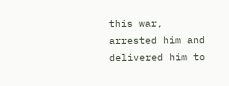this war, arrested him and delivered him to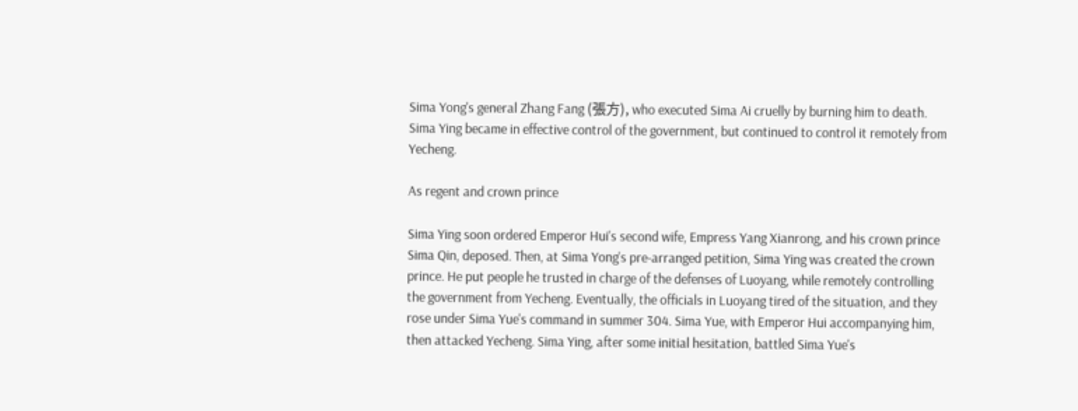Sima Yong's general Zhang Fang (張方), who executed Sima Ai cruelly by burning him to death. Sima Ying became in effective control of the government, but continued to control it remotely from Yecheng.

As regent and crown prince

Sima Ying soon ordered Emperor Hui's second wife, Empress Yang Xianrong, and his crown prince Sima Qin, deposed. Then, at Sima Yong's pre-arranged petition, Sima Ying was created the crown prince. He put people he trusted in charge of the defenses of Luoyang, while remotely controlling the government from Yecheng. Eventually, the officials in Luoyang tired of the situation, and they rose under Sima Yue's command in summer 304. Sima Yue, with Emperor Hui accompanying him, then attacked Yecheng. Sima Ying, after some initial hesitation, battled Sima Yue's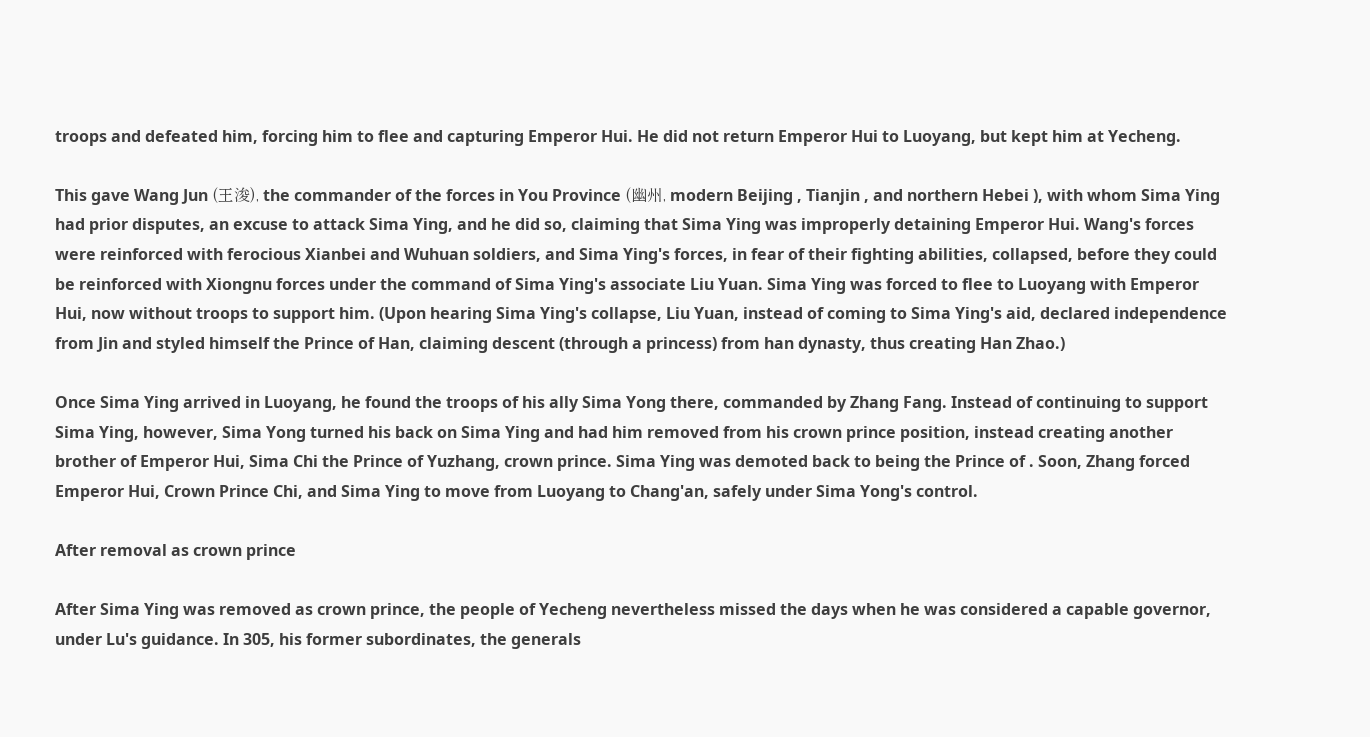troops and defeated him, forcing him to flee and capturing Emperor Hui. He did not return Emperor Hui to Luoyang, but kept him at Yecheng.

This gave Wang Jun (王浚), the commander of the forces in You Province (幽州, modern Beijing , Tianjin , and northern Hebei ), with whom Sima Ying had prior disputes, an excuse to attack Sima Ying, and he did so, claiming that Sima Ying was improperly detaining Emperor Hui. Wang's forces were reinforced with ferocious Xianbei and Wuhuan soldiers, and Sima Ying's forces, in fear of their fighting abilities, collapsed, before they could be reinforced with Xiongnu forces under the command of Sima Ying's associate Liu Yuan. Sima Ying was forced to flee to Luoyang with Emperor Hui, now without troops to support him. (Upon hearing Sima Ying's collapse, Liu Yuan, instead of coming to Sima Ying's aid, declared independence from Jin and styled himself the Prince of Han, claiming descent (through a princess) from han dynasty, thus creating Han Zhao.)

Once Sima Ying arrived in Luoyang, he found the troops of his ally Sima Yong there, commanded by Zhang Fang. Instead of continuing to support Sima Ying, however, Sima Yong turned his back on Sima Ying and had him removed from his crown prince position, instead creating another brother of Emperor Hui, Sima Chi the Prince of Yuzhang, crown prince. Sima Ying was demoted back to being the Prince of . Soon, Zhang forced Emperor Hui, Crown Prince Chi, and Sima Ying to move from Luoyang to Chang'an, safely under Sima Yong's control.

After removal as crown prince

After Sima Ying was removed as crown prince, the people of Yecheng nevertheless missed the days when he was considered a capable governor, under Lu's guidance. In 305, his former subordinates, the generals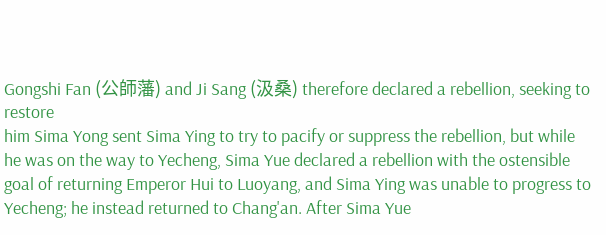Gongshi Fan (公師藩) and Ji Sang (汲桑) therefore declared a rebellion, seeking to restore
him Sima Yong sent Sima Ying to try to pacify or suppress the rebellion, but while he was on the way to Yecheng, Sima Yue declared a rebellion with the ostensible goal of returning Emperor Hui to Luoyang, and Sima Ying was unable to progress to Yecheng; he instead returned to Chang'an. After Sima Yue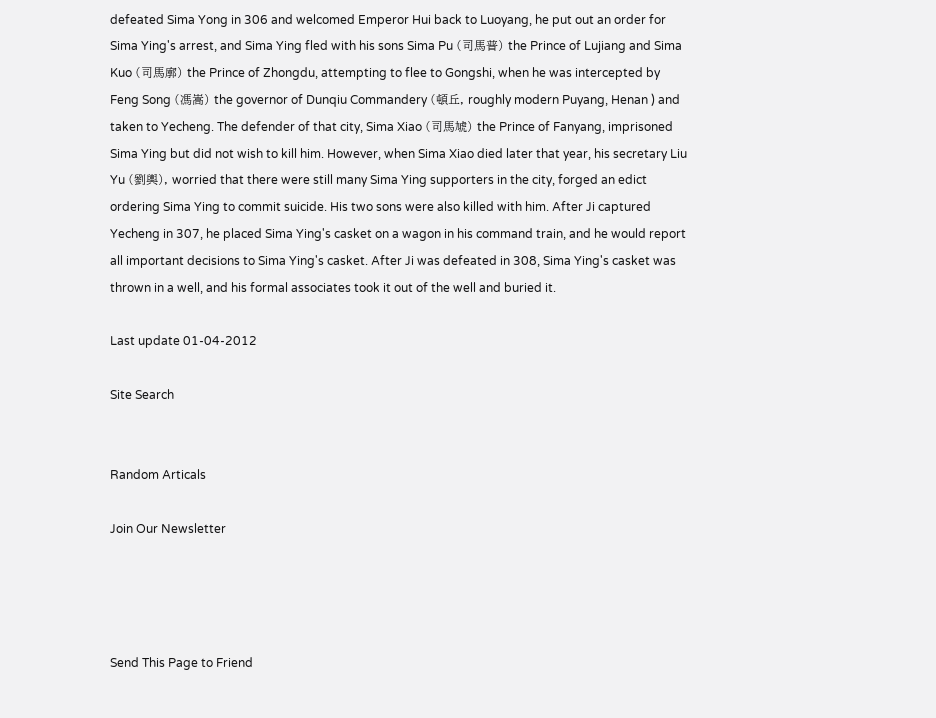defeated Sima Yong in 306 and welcomed Emperor Hui back to Luoyang, he put out an order for Sima Ying's arrest, and Sima Ying fled with his sons Sima Pu (司馬普) the Prince of Lujiang and Sima Kuo (司馬廓) the Prince of Zhongdu, attempting to flee to Gongshi, when he was intercepted by Feng Song (馮嵩) the governor of Dunqiu Commandery (頓丘, roughly modern Puyang, Henan ) and taken to Yecheng. The defender of that city, Sima Xiao (司馬虓) the Prince of Fanyang, imprisoned Sima Ying but did not wish to kill him. However, when Sima Xiao died later that year, his secretary Liu Yu (劉輿), worried that there were still many Sima Ying supporters in the city, forged an edict ordering Sima Ying to commit suicide. His two sons were also killed with him. After Ji captured Yecheng in 307, he placed Sima Ying's casket on a wagon in his command train, and he would report all important decisions to Sima Ying's casket. After Ji was defeated in 308, Sima Ying's casket was thrown in a well, and his formal associates took it out of the well and buried it.

Last update 01-04-2012

Site Search


Random Articals

Join Our Newsletter




Send This Page to Friend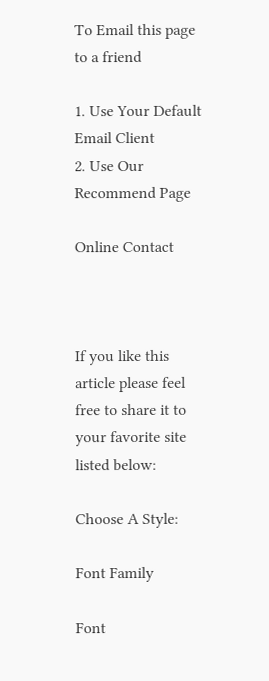To Email this page to a friend

1. Use Your Default Email Client
2. Use Our Recommend Page

Online Contact



If you like this article please feel free to share it to your favorite site listed below:

Choose A Style:

Font Family

Font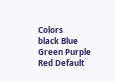Colors
black Blue Green Purple Red Default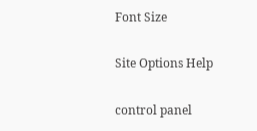Font Size

Site Options Help

control panel